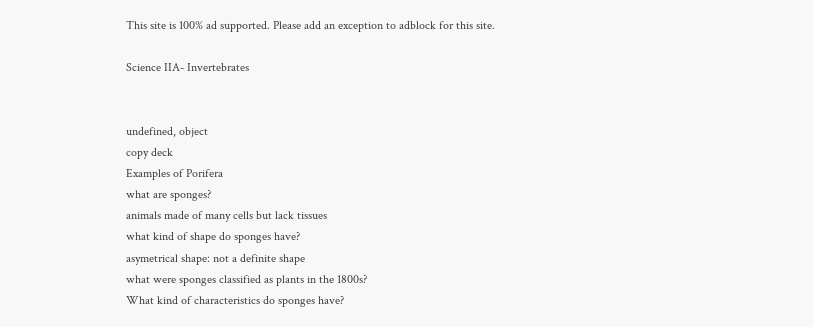This site is 100% ad supported. Please add an exception to adblock for this site.

Science IIA- Invertebrates


undefined, object
copy deck
Examples of Porifera
what are sponges?
animals made of many cells but lack tissues
what kind of shape do sponges have?
asymetrical shape: not a definite shape
what were sponges classified as plants in the 1800s?
What kind of characteristics do sponges have?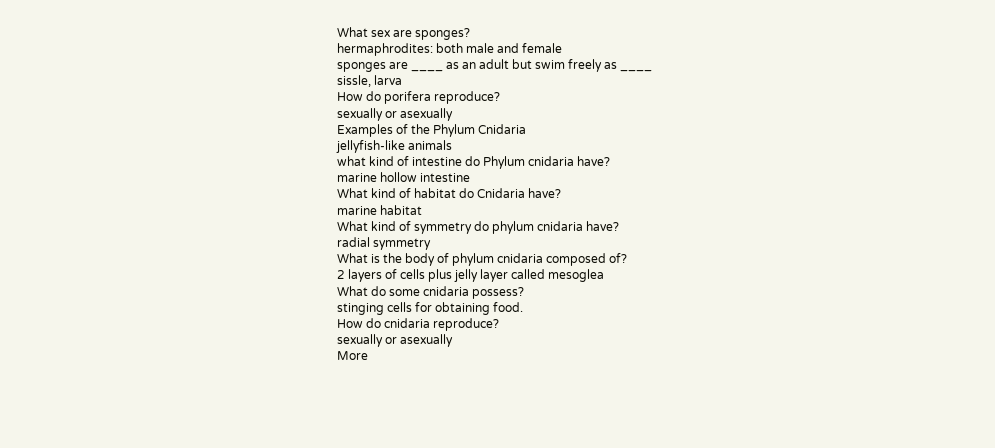What sex are sponges?
hermaphrodites: both male and female
sponges are ____ as an adult but swim freely as ____
sissle, larva
How do porifera reproduce?
sexually or asexually
Examples of the Phylum Cnidaria
jellyfish-like animals
what kind of intestine do Phylum cnidaria have?
marine hollow intestine
What kind of habitat do Cnidaria have?
marine habitat
What kind of symmetry do phylum cnidaria have?
radial symmetry
What is the body of phylum cnidaria composed of?
2 layers of cells plus jelly layer called mesoglea
What do some cnidaria possess?
stinging cells for obtaining food.
How do cnidaria reproduce?
sexually or asexually
More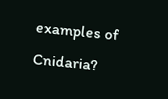examples of Cnidaria?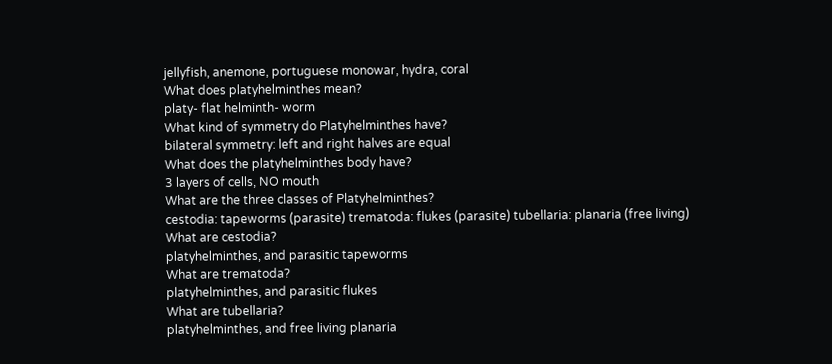jellyfish, anemone, portuguese monowar, hydra, coral
What does platyhelminthes mean?
platy- flat helminth- worm
What kind of symmetry do Platyhelminthes have?
bilateral symmetry: left and right halves are equal
What does the platyhelminthes body have?
3 layers of cells, NO mouth
What are the three classes of Platyhelminthes?
cestodia: tapeworms (parasite) trematoda: flukes (parasite) tubellaria: planaria (free living)
What are cestodia?
platyhelminthes, and parasitic tapeworms
What are trematoda?
platyhelminthes, and parasitic flukes
What are tubellaria?
platyhelminthes, and free living planaria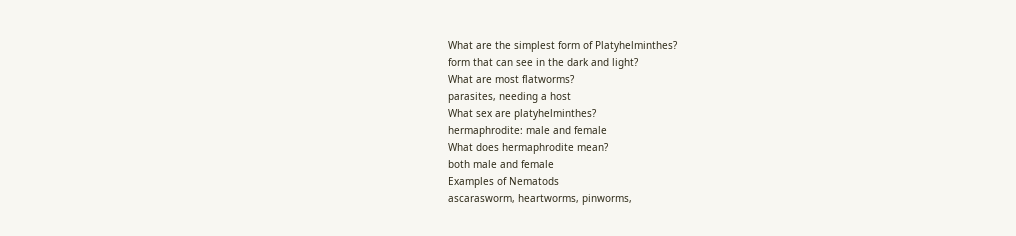What are the simplest form of Platyhelminthes?
form that can see in the dark and light?
What are most flatworms?
parasites, needing a host
What sex are platyhelminthes?
hermaphrodite: male and female
What does hermaphrodite mean?
both male and female
Examples of Nematods
ascarasworm, heartworms, pinworms,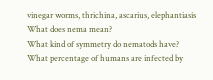vinegar worms, thrichina, ascarius, elephantiasis
What does nema mean?
What kind of symmetry do nematods have?
What percentage of humans are infected by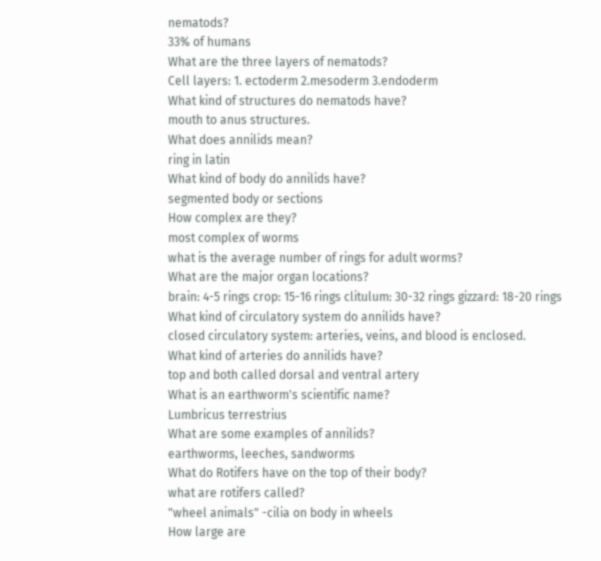nematods?
33% of humans
What are the three layers of nematods?
Cell layers: 1. ectoderm 2.mesoderm 3.endoderm
What kind of structures do nematods have?
mouth to anus structures.
What does annilids mean?
ring in latin
What kind of body do annilids have?
segmented body or sections
How complex are they?
most complex of worms
what is the average number of rings for adult worms?
What are the major organ locations?
brain: 4-5 rings crop: 15-16 rings clitulum: 30-32 rings gizzard: 18-20 rings
What kind of circulatory system do annilids have?
closed circulatory system: arteries, veins, and blood is enclosed.
What kind of arteries do annilids have?
top and both called dorsal and ventral artery
What is an earthworm's scientific name?
Lumbricus terrestrius
What are some examples of annilids?
earthworms, leeches, sandworms
What do Rotifers have on the top of their body?
what are rotifers called?
"wheel animals" -cilia on body in wheels
How large are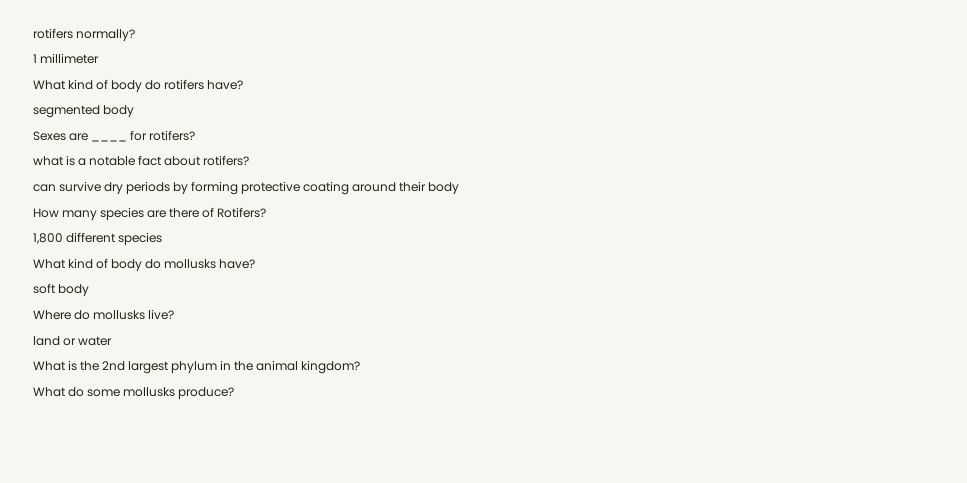rotifers normally?
1 millimeter
What kind of body do rotifers have?
segmented body
Sexes are ____ for rotifers?
what is a notable fact about rotifers?
can survive dry periods by forming protective coating around their body
How many species are there of Rotifers?
1,800 different species
What kind of body do mollusks have?
soft body
Where do mollusks live?
land or water
What is the 2nd largest phylum in the animal kingdom?
What do some mollusks produce?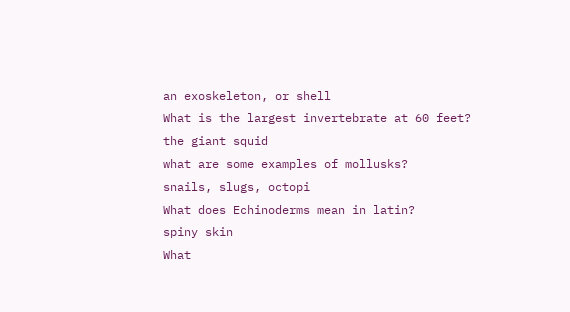an exoskeleton, or shell
What is the largest invertebrate at 60 feet?
the giant squid
what are some examples of mollusks?
snails, slugs, octopi
What does Echinoderms mean in latin?
spiny skin
What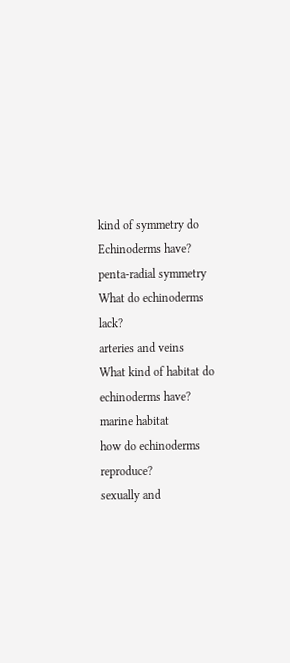kind of symmetry do Echinoderms have?
penta-radial symmetry
What do echinoderms lack?
arteries and veins
What kind of habitat do echinoderms have?
marine habitat
how do echinoderms reproduce?
sexually and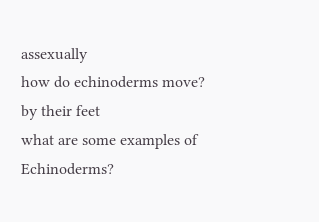assexually
how do echinoderms move?
by their feet
what are some examples of Echinoderms?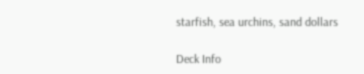starfish, sea urchins, sand dollars

Deck Info